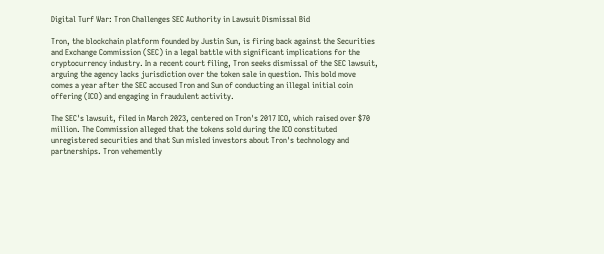Digital Turf War: Tron Challenges SEC Authority in Lawsuit Dismissal Bid

Tron, the blockchain platform founded by Justin Sun, is firing back against the Securities and Exchange Commission (SEC) in a legal battle with significant implications for the cryptocurrency industry. In a recent court filing, Tron seeks dismissal of the SEC lawsuit, arguing the agency lacks jurisdiction over the token sale in question. This bold move comes a year after the SEC accused Tron and Sun of conducting an illegal initial coin offering (ICO) and engaging in fraudulent activity.

The SEC's lawsuit, filed in March 2023, centered on Tron's 2017 ICO, which raised over $70 million. The Commission alleged that the tokens sold during the ICO constituted unregistered securities and that Sun misled investors about Tron's technology and partnerships. Tron vehemently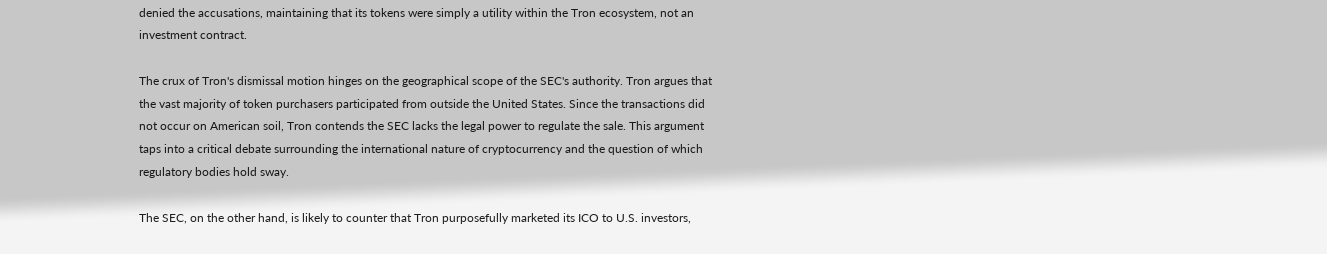denied the accusations, maintaining that its tokens were simply a utility within the Tron ecosystem, not an investment contract.

The crux of Tron's dismissal motion hinges on the geographical scope of the SEC's authority. Tron argues that the vast majority of token purchasers participated from outside the United States. Since the transactions did not occur on American soil, Tron contends the SEC lacks the legal power to regulate the sale. This argument taps into a critical debate surrounding the international nature of cryptocurrency and the question of which regulatory bodies hold sway.

The SEC, on the other hand, is likely to counter that Tron purposefully marketed its ICO to U.S. investors,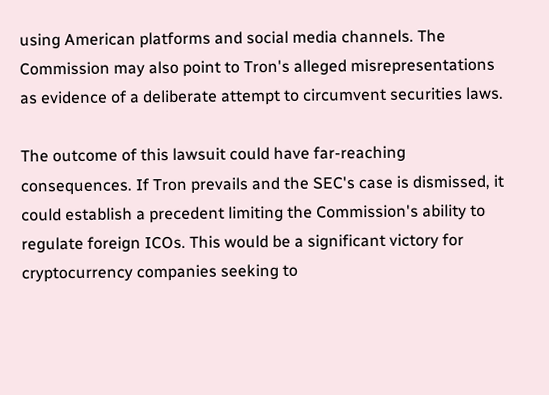using American platforms and social media channels. The Commission may also point to Tron's alleged misrepresentations as evidence of a deliberate attempt to circumvent securities laws.

The outcome of this lawsuit could have far-reaching consequences. If Tron prevails and the SEC's case is dismissed, it could establish a precedent limiting the Commission's ability to regulate foreign ICOs. This would be a significant victory for cryptocurrency companies seeking to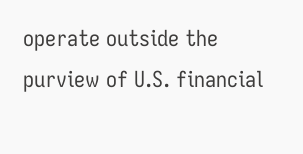operate outside the purview of U.S. financial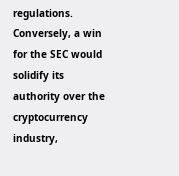regulations. Conversely, a win for the SEC would solidify its authority over the cryptocurrency industry,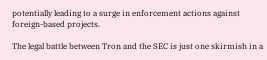potentially leading to a surge in enforcement actions against foreign-based projects.

The legal battle between Tron and the SEC is just one skirmish in a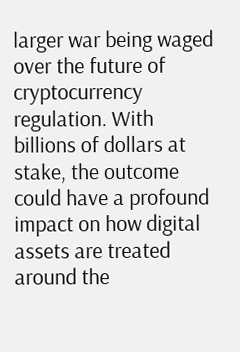larger war being waged over the future of cryptocurrency regulation. With billions of dollars at stake, the outcome could have a profound impact on how digital assets are treated around the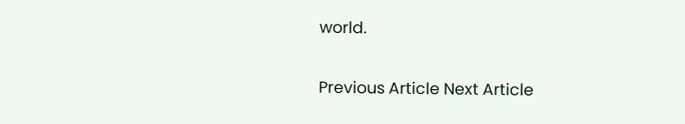world.

Previous Article Next Article